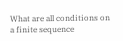What are all conditions on a finite sequence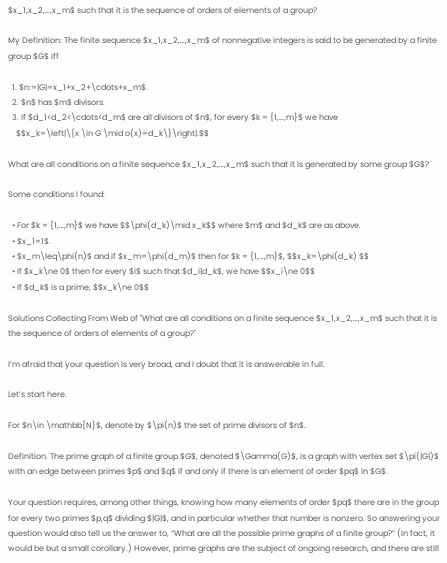$x_1,x_2,…,x_m$ such that it is the sequence of orders of elements of a group?

My Definition: The finite sequence $x_1,x_2,…,x_m$ of nonnegative integers is said to be generated by a finite group $G$ iff

  1. $n:=|G|=x_1+x_2+\cdots+x_m$.
  2. $n$ has $m$ divisors.
  3. if $d_1<d_2<\cdots<d_m$ are all divisors of $n$, for every $k = {1,…,m}$ we have
    $$x_k=\left|\{x \in G \mid o(x)=d_k\}\right|.$$

What are all conditions on a finite sequence $x_1,x_2,…,x_m$ such that it is generated by some group $G$?

Some conditions I found:

  • For $k = {1,…,m}$ we have $$\phi(d_k)\mid x_k$$ where $m$ and $d_k$ are as above.
  • $x_1=1$.
  • $x_m\leq\phi(n)$ and if $x_m=\phi(d_m)$ then for $k = {1,…,m}$, $$x_k=\phi(d_k) $$
  • If $x_k\ne 0$ then for every $i$ such that $d_i|d_k$, we have $$x_i\ne 0$$
  • If $d_k$ is a prime, $$x_k\ne 0$$

Solutions Collecting From Web of "What are all conditions on a finite sequence $x_1,x_2,…,x_m$ such that it is the sequence of orders of elements of a group?"

I’m afraid that your question is very broad, and I doubt that it is answerable in full.

Let’s start here.

For $n\in \mathbb{N}$, denote by $\pi(n)$ the set of prime divisors of $n$.

Definition. The prime graph of a finite group $G$, denoted $\Gamma(G)$, is a graph with vertex set $\pi(|G|)$ with an edge between primes $p$ and $q$ if and only if there is an element of order $pq$ in $G$.

Your question requires, among other things, knowing how many elements of order $pq$ there are in the group for every two primes $p,q$ dividing $|G|$, and in particular whether that number is nonzero. So answering your question would also tell us the answer to, “What are all the possible prime graphs of a finite group?” (In fact, it would be but a small corollary.) However, prime graphs are the subject of ongoing research, and there are still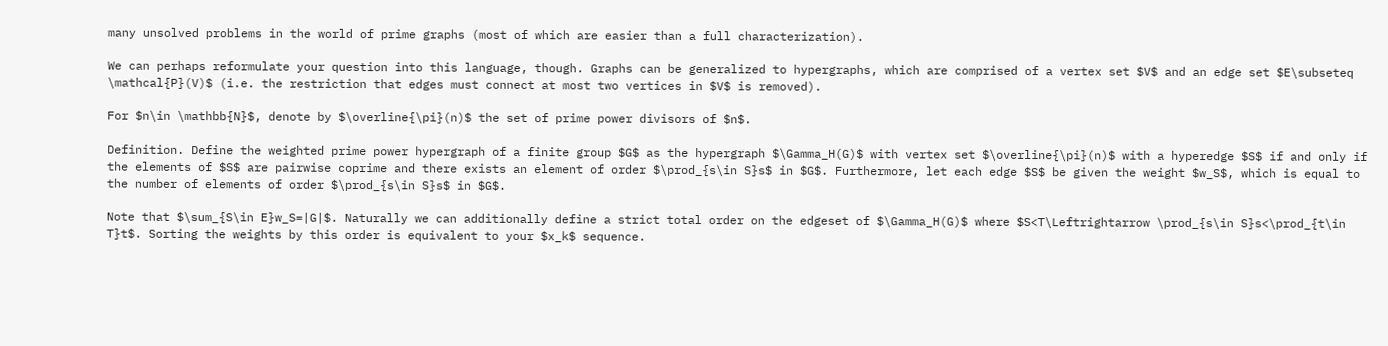many unsolved problems in the world of prime graphs (most of which are easier than a full characterization).

We can perhaps reformulate your question into this language, though. Graphs can be generalized to hypergraphs, which are comprised of a vertex set $V$ and an edge set $E\subseteq \mathcal{P}(V)$ (i.e. the restriction that edges must connect at most two vertices in $V$ is removed).

For $n\in \mathbb{N}$, denote by $\overline{\pi}(n)$ the set of prime power divisors of $n$.

Definition. Define the weighted prime power hypergraph of a finite group $G$ as the hypergraph $\Gamma_H(G)$ with vertex set $\overline{\pi}(n)$ with a hyperedge $S$ if and only if the elements of $S$ are pairwise coprime and there exists an element of order $\prod_{s\in S}s$ in $G$. Furthermore, let each edge $S$ be given the weight $w_S$, which is equal to the number of elements of order $\prod_{s\in S}s$ in $G$.

Note that $\sum_{S\in E}w_S=|G|$. Naturally we can additionally define a strict total order on the edgeset of $\Gamma_H(G)$ where $S<T\Leftrightarrow \prod_{s\in S}s<\prod_{t\in T}t$. Sorting the weights by this order is equivalent to your $x_k$ sequence.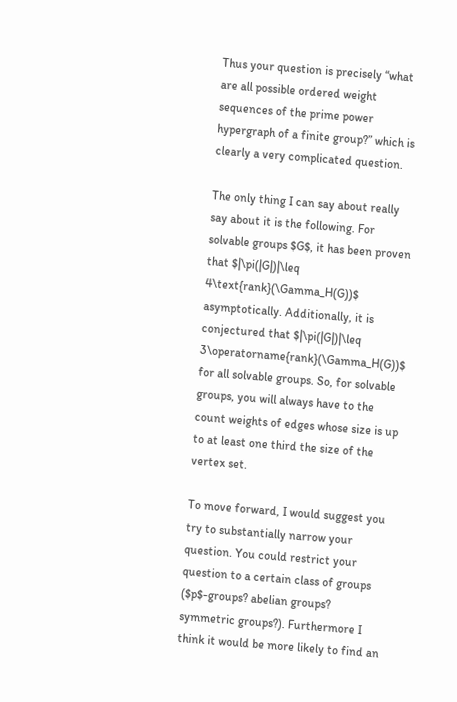Thus your question is precisely “what are all possible ordered weight sequences of the prime power hypergraph of a finite group?” which is clearly a very complicated question.

The only thing I can say about really say about it is the following. For solvable groups $G$, it has been proven that $|\pi(|G|)|\leq 4\text{rank}(\Gamma_H(G))$ asymptotically. Additionally, it is conjectured that $|\pi(|G|)|\leq 3\operatorname{rank}(\Gamma_H(G))$ for all solvable groups. So, for solvable groups, you will always have to the count weights of edges whose size is up to at least one third the size of the vertex set.

To move forward, I would suggest you try to substantially narrow your question. You could restrict your question to a certain class of groups ($p$-groups? abelian groups? symmetric groups?). Furthermore I think it would be more likely to find an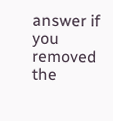answer if you removed the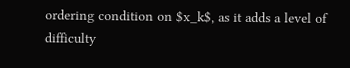ordering condition on $x_k$, as it adds a level of difficulty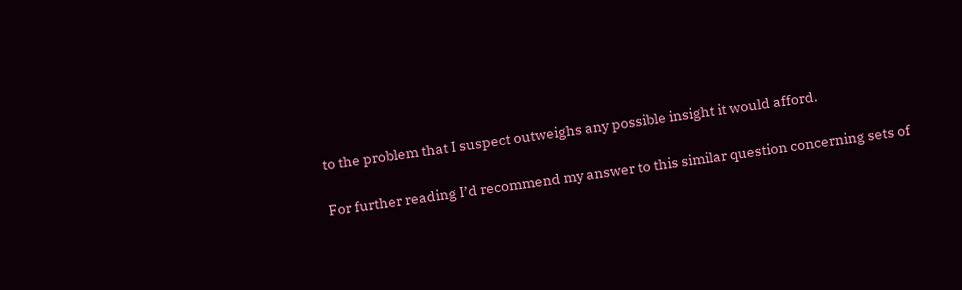to the problem that I suspect outweighs any possible insight it would afford.

For further reading I’d recommend my answer to this similar question concerning sets of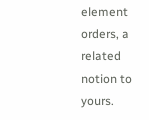element orders, a related notion to yours.